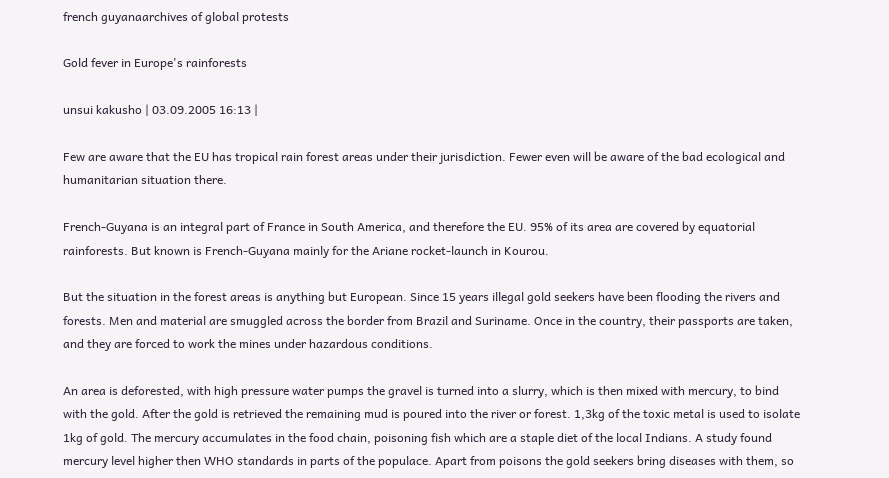french guyanaarchives of global protests

Gold fever in Europe's rainforests

unsui kakusho | 03.09.2005 16:13 |

Few are aware that the EU has tropical rain forest areas under their jurisdiction. Fewer even will be aware of the bad ecological and humanitarian situation there.

French-Guyana is an integral part of France in South America, and therefore the EU. 95% of its area are covered by equatorial rainforests. But known is French-Guyana mainly for the Ariane rocket-launch in Kourou.

But the situation in the forest areas is anything but European. Since 15 years illegal gold seekers have been flooding the rivers and forests. Men and material are smuggled across the border from Brazil and Suriname. Once in the country, their passports are taken, and they are forced to work the mines under hazardous conditions.

An area is deforested, with high pressure water pumps the gravel is turned into a slurry, which is then mixed with mercury, to bind with the gold. After the gold is retrieved the remaining mud is poured into the river or forest. 1,3kg of the toxic metal is used to isolate 1kg of gold. The mercury accumulates in the food chain, poisoning fish which are a staple diet of the local Indians. A study found mercury level higher then WHO standards in parts of the populace. Apart from poisons the gold seekers bring diseases with them, so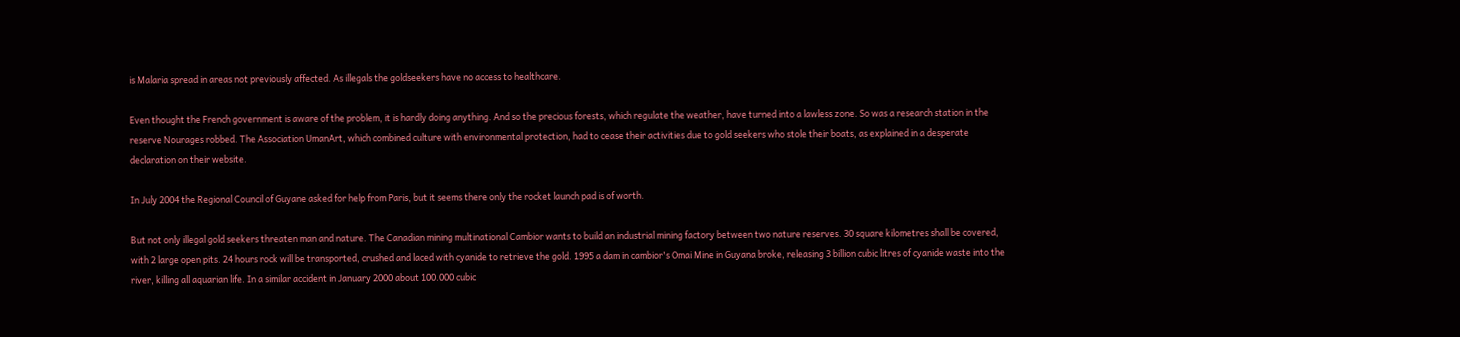is Malaria spread in areas not previously affected. As illegals the goldseekers have no access to healthcare.

Even thought the French government is aware of the problem, it is hardly doing anything. And so the precious forests, which regulate the weather, have turned into a lawless zone. So was a research station in the reserve Nourages robbed. The Association UmanArt, which combined culture with environmental protection, had to cease their activities due to gold seekers who stole their boats, as explained in a desperate declaration on their website.

In July 2004 the Regional Council of Guyane asked for help from Paris, but it seems there only the rocket launch pad is of worth.

But not only illegal gold seekers threaten man and nature. The Canadian mining multinational Cambior wants to build an industrial mining factory between two nature reserves. 30 square kilometres shall be covered, with 2 large open pits. 24 hours rock will be transported, crushed and laced with cyanide to retrieve the gold. 1995 a dam in cambior's Omai Mine in Guyana broke, releasing 3 billion cubic litres of cyanide waste into the river, killing all aquarian life. In a similar accident in January 2000 about 100.000 cubic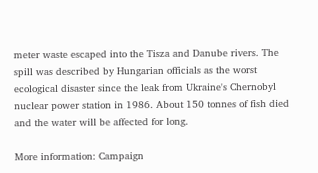meter waste escaped into the Tisza and Danube rivers. The spill was described by Hungarian officials as the worst ecological disaster since the leak from Ukraine's Chernobyl nuclear power station in 1986. About 150 tonnes of fish died and the water will be affected for long.

More information: Campaign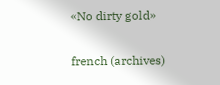«No dirty gold»

french (archives)